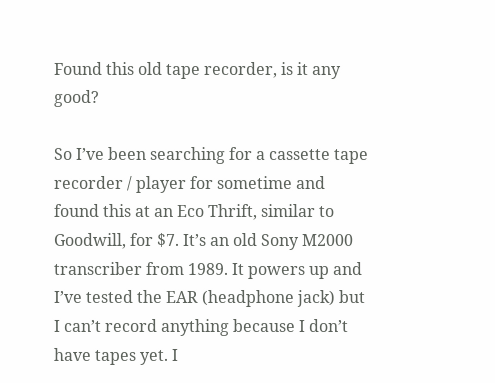Found this old tape recorder, is it any good?

So I’ve been searching for a cassette tape recorder / player for sometime and found this at an Eco Thrift, similar to Goodwill, for $7. It’s an old Sony M2000 transcriber from 1989. It powers up and I’ve tested the EAR (headphone jack) but I can’t record anything because I don’t have tapes yet. I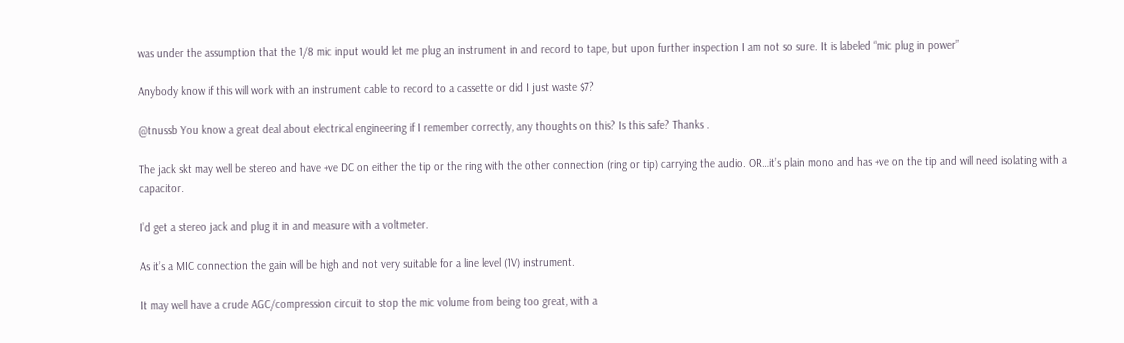was under the assumption that the 1/8 mic input would let me plug an instrument in and record to tape, but upon further inspection I am not so sure. It is labeled “mic plug in power”

Anybody know if this will work with an instrument cable to record to a cassette or did I just waste $7?

@tnussb You know a great deal about electrical engineering if I remember correctly, any thoughts on this? Is this safe? Thanks .

The jack skt may well be stereo and have +ve DC on either the tip or the ring with the other connection (ring or tip) carrying the audio. OR…it’s plain mono and has +ve on the tip and will need isolating with a capacitor.

I’d get a stereo jack and plug it in and measure with a voltmeter.

As it’s a MIC connection the gain will be high and not very suitable for a line level (1V) instrument.

It may well have a crude AGC/compression circuit to stop the mic volume from being too great, with a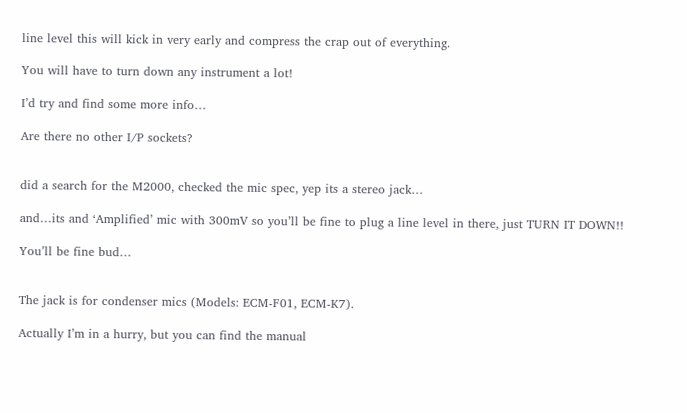line level this will kick in very early and compress the crap out of everything.

You will have to turn down any instrument a lot!

I’d try and find some more info…

Are there no other I/P sockets?


did a search for the M2000, checked the mic spec, yep its a stereo jack…

and…its and ‘Amplified’ mic with 300mV so you’ll be fine to plug a line level in there, just TURN IT DOWN!!

You’ll be fine bud…


The jack is for condenser mics (Models: ECM-F01, ECM-K7).

Actually I’m in a hurry, but you can find the manual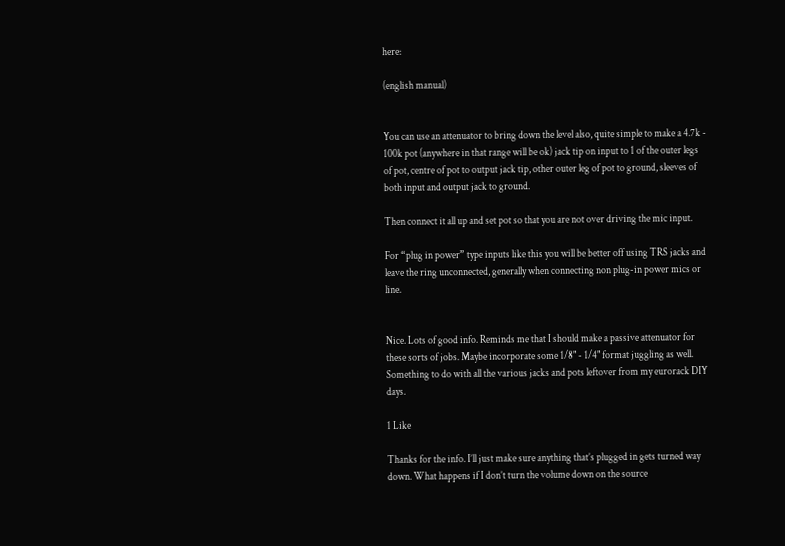here:

(english manual)


You can use an attenuator to bring down the level also, quite simple to make a 4.7k - 100k pot (anywhere in that range will be ok) jack tip on input to 1 of the outer legs of pot, centre of pot to output jack tip, other outer leg of pot to ground, sleeves of both input and output jack to ground.

Then connect it all up and set pot so that you are not over driving the mic input.

For “plug in power” type inputs like this you will be better off using TRS jacks and leave the ring unconnected, generally when connecting non plug-in power mics or line.


Nice. Lots of good info. Reminds me that I should make a passive attenuator for these sorts of jobs. Maybe incorporate some 1/8" - 1/4" format juggling as well. Something to do with all the various jacks and pots leftover from my eurorack DIY days.

1 Like

Thanks for the info. I’ll just make sure anything that’s plugged in gets turned way down. What happens if I don’t turn the volume down on the source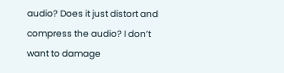audio? Does it just distort and compress the audio? I don’t want to damage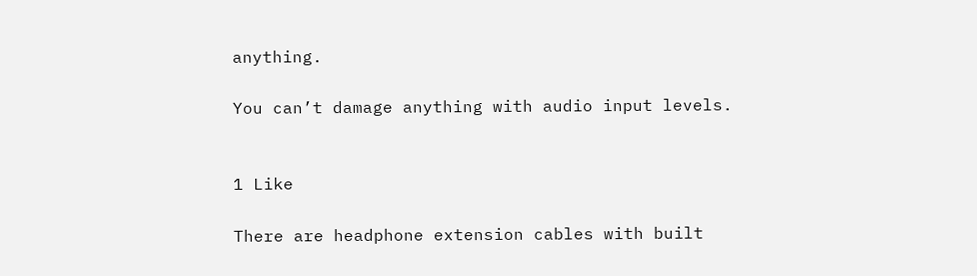anything.

You can’t damage anything with audio input levels.


1 Like

There are headphone extension cables with built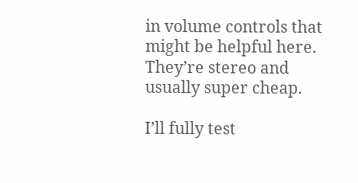in volume controls that might be helpful here. They’re stereo and usually super cheap.

I’ll fully test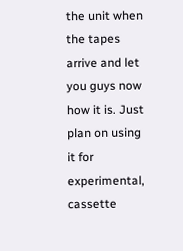the unit when the tapes arrive and let you guys now how it is. Just plan on using it for experimental, cassette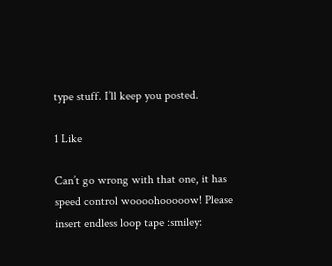type stuff. I’ll keep you posted.

1 Like

Can’t go wrong with that one, it has speed control woooohooooow! Please insert endless loop tape :smiley: